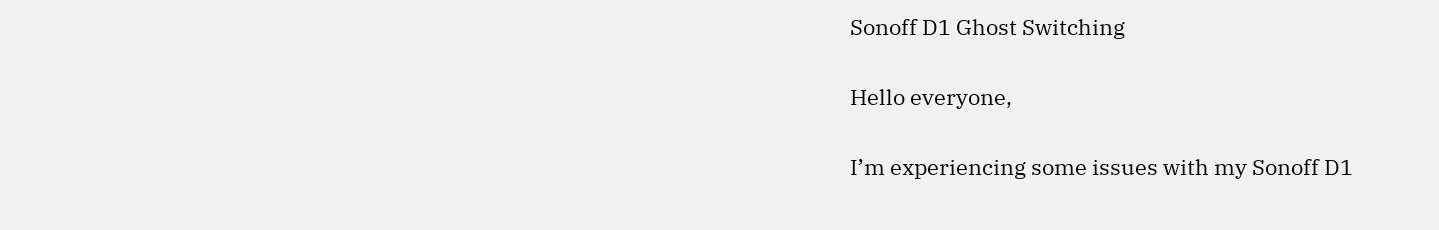Sonoff D1 Ghost Switching

Hello everyone,

I’m experiencing some issues with my Sonoff D1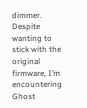dimmer. Despite wanting to stick with the original firmware, I’m encountering Ghost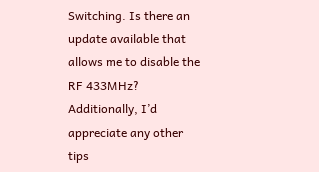Switching. Is there an update available that allows me to disable the RF 433MHz?
Additionally, I’d appreciate any other tips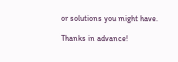or solutions you might have.

Thanks in advance!